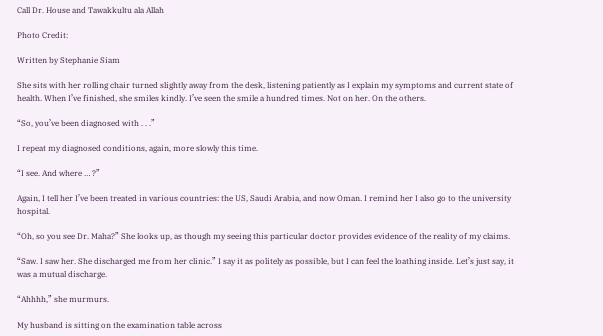Call Dr. House and Tawakkultu ala Allah

Photo Credit:

Written by Stephanie Siam

She sits with her rolling chair turned slightly away from the desk, listening patiently as I explain my symptoms and current state of health. When I’ve finished, she smiles kindly. I’ve seen the smile a hundred times. Not on her. On the others.

“So, you’ve been diagnosed with . . .”

I repeat my diagnosed conditions, again, more slowly this time.

“I see. And where … ?”

Again, I tell her I’ve been treated in various countries: the US, Saudi Arabia, and now Oman. I remind her I also go to the university hospital.

“Oh, so you see Dr. Maha?” She looks up, as though my seeing this particular doctor provides evidence of the reality of my claims.

“Saw. I saw her. She discharged me from her clinic.” I say it as politely as possible, but I can feel the loathing inside. Let’s just say, it was a mutual discharge.

“Ahhhh,” she murmurs.

My husband is sitting on the examination table across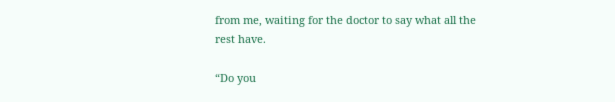from me, waiting for the doctor to say what all the rest have.

“Do you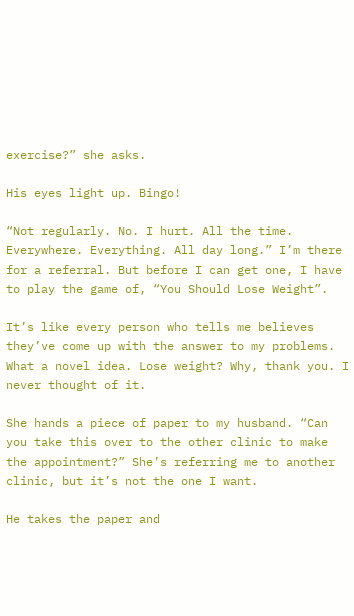exercise?” she asks.

His eyes light up. Bingo!

“Not regularly. No. I hurt. All the time. Everywhere. Everything. All day long.” I’m there for a referral. But before I can get one, I have to play the game of, “You Should Lose Weight”.

It’s like every person who tells me believes they’ve come up with the answer to my problems. What a novel idea. Lose weight? Why, thank you. I never thought of it.

She hands a piece of paper to my husband. “Can you take this over to the other clinic to make the appointment?” She’s referring me to another clinic, but it’s not the one I want.

He takes the paper and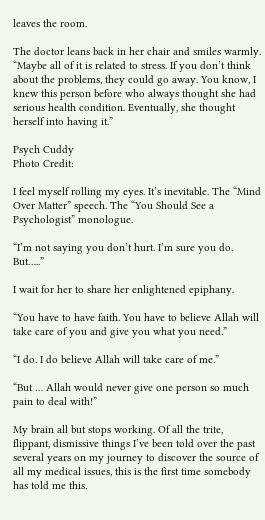leaves the room.

The doctor leans back in her chair and smiles warmly. “Maybe all of it is related to stress. If you don’t think about the problems, they could go away. You know, I knew this person before who always thought she had serious health condition. Eventually, she thought herself into having it.”

Psych Cuddy
Photo Credit:

I feel myself rolling my eyes. It’s inevitable. The “Mind Over Matter” speech. The “You Should See a Psychologist” monologue.

“I’m not saying you don’t hurt. I’m sure you do. But…..”

I wait for her to share her enlightened epiphany.

“You have to have faith. You have to believe Allah will take care of you and give you what you need.”

“I do. I do believe Allah will take care of me.”

“But … Allah would never give one person so much pain to deal with!”

My brain all but stops working. Of all the trite, flippant, dismissive things I’ve been told over the past several years on my journey to discover the source of all my medical issues, this is the first time somebody has told me this.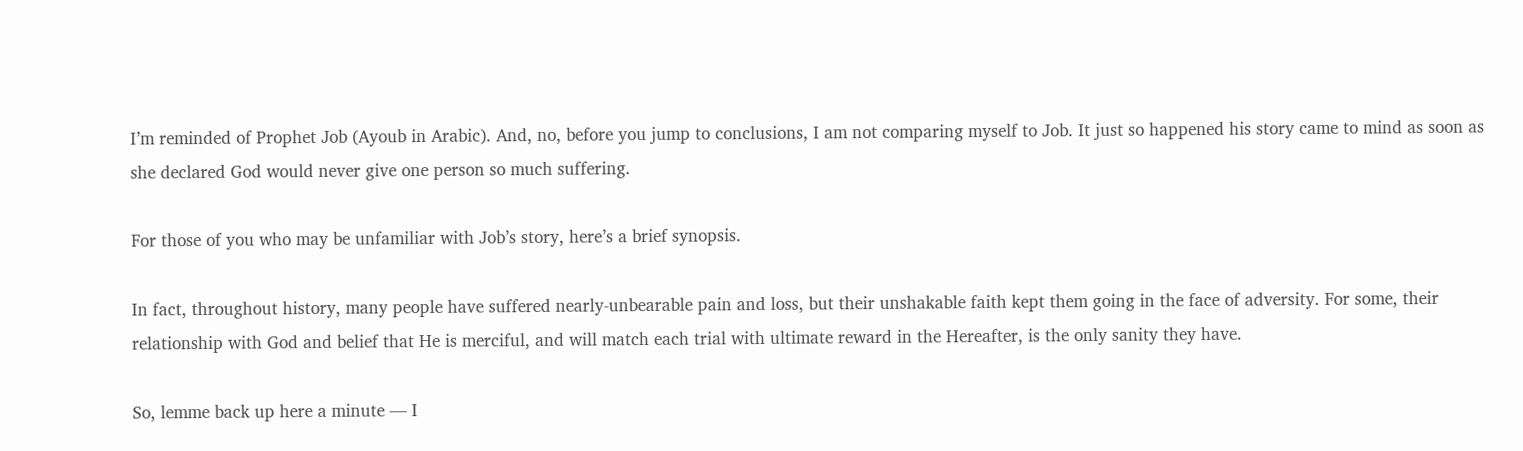I’m reminded of Prophet Job (Ayoub in Arabic). And, no, before you jump to conclusions, I am not comparing myself to Job. It just so happened his story came to mind as soon as she declared God would never give one person so much suffering.

For those of you who may be unfamiliar with Job’s story, here’s a brief synopsis.

In fact, throughout history, many people have suffered nearly-unbearable pain and loss, but their unshakable faith kept them going in the face of adversity. For some, their relationship with God and belief that He is merciful, and will match each trial with ultimate reward in the Hereafter, is the only sanity they have.

So, lemme back up here a minute — I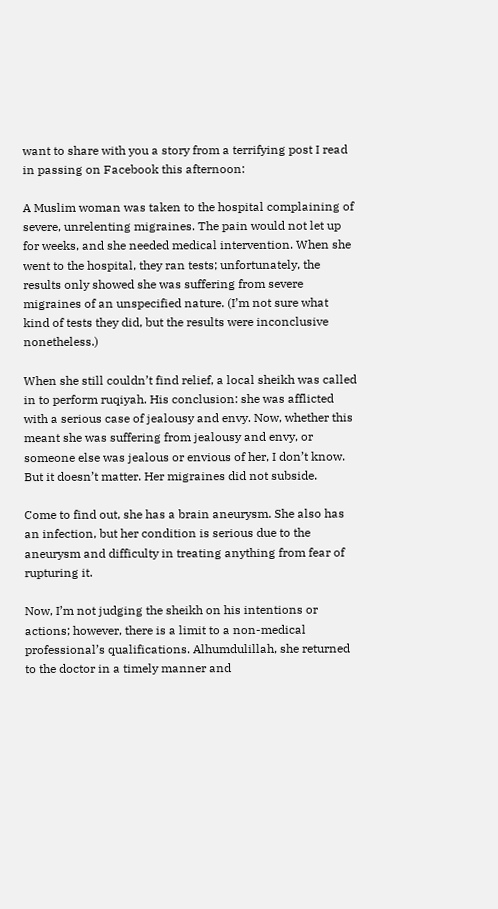want to share with you a story from a terrifying post I read in passing on Facebook this afternoon:

A Muslim woman was taken to the hospital complaining of severe, unrelenting migraines. The pain would not let up for weeks, and she needed medical intervention. When she went to the hospital, they ran tests; unfortunately, the results only showed she was suffering from severe migraines of an unspecified nature. (I’m not sure what kind of tests they did, but the results were inconclusive nonetheless.)

When she still couldn’t find relief, a local sheikh was called in to perform ruqiyah. His conclusion: she was afflicted with a serious case of jealousy and envy. Now, whether this meant she was suffering from jealousy and envy, or someone else was jealous or envious of her, I don’t know. But it doesn’t matter. Her migraines did not subside.

Come to find out, she has a brain aneurysm. She also has an infection, but her condition is serious due to the aneurysm and difficulty in treating anything from fear of rupturing it.

Now, I’m not judging the sheikh on his intentions or actions; however, there is a limit to a non-medical professional’s qualifications. Alhumdulillah, she returned to the doctor in a timely manner and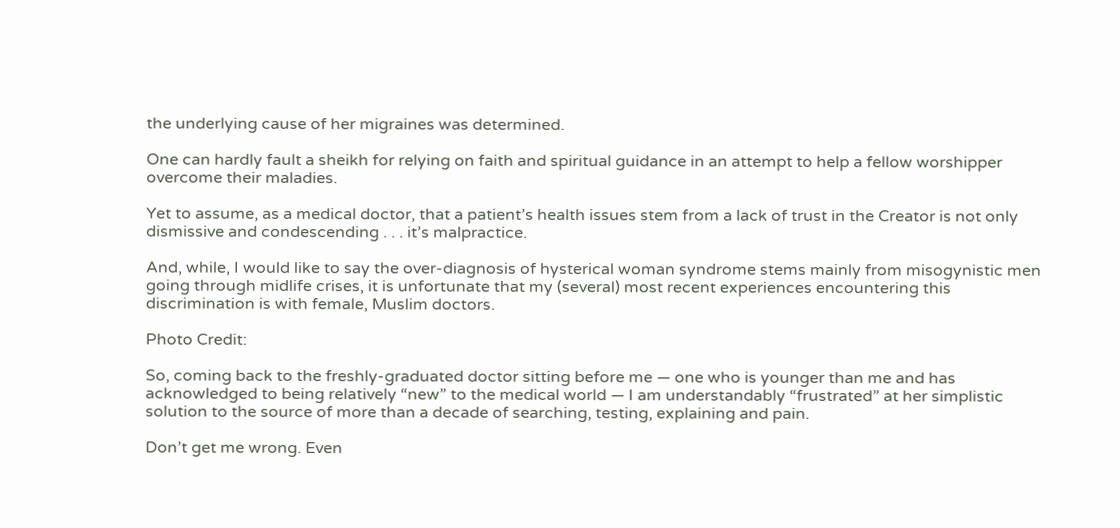the underlying cause of her migraines was determined.

One can hardly fault a sheikh for relying on faith and spiritual guidance in an attempt to help a fellow worshipper overcome their maladies.

Yet to assume, as a medical doctor, that a patient’s health issues stem from a lack of trust in the Creator is not only dismissive and condescending . . . it’s malpractice.

And, while, I would like to say the over-diagnosis of hysterical woman syndrome stems mainly from misogynistic men going through midlife crises, it is unfortunate that my (several) most recent experiences encountering this discrimination is with female, Muslim doctors.

Photo Credit:

So, coming back to the freshly-graduated doctor sitting before me — one who is younger than me and has acknowledged to being relatively “new” to the medical world — I am understandably “frustrated” at her simplistic solution to the source of more than a decade of searching, testing, explaining and pain.

Don’t get me wrong. Even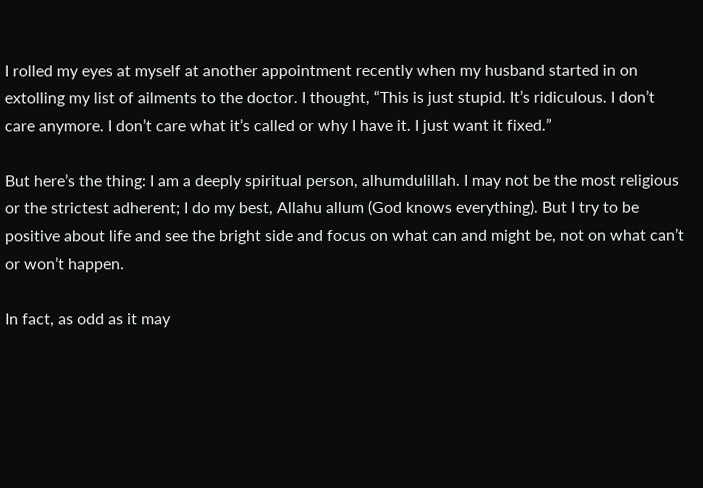I rolled my eyes at myself at another appointment recently when my husband started in on extolling my list of ailments to the doctor. I thought, “This is just stupid. It’s ridiculous. I don’t care anymore. I don’t care what it’s called or why I have it. I just want it fixed.”

But here’s the thing: I am a deeply spiritual person, alhumdulillah. I may not be the most religious or the strictest adherent; I do my best, Allahu allum (God knows everything). But I try to be positive about life and see the bright side and focus on what can and might be, not on what can’t or won’t happen.

In fact, as odd as it may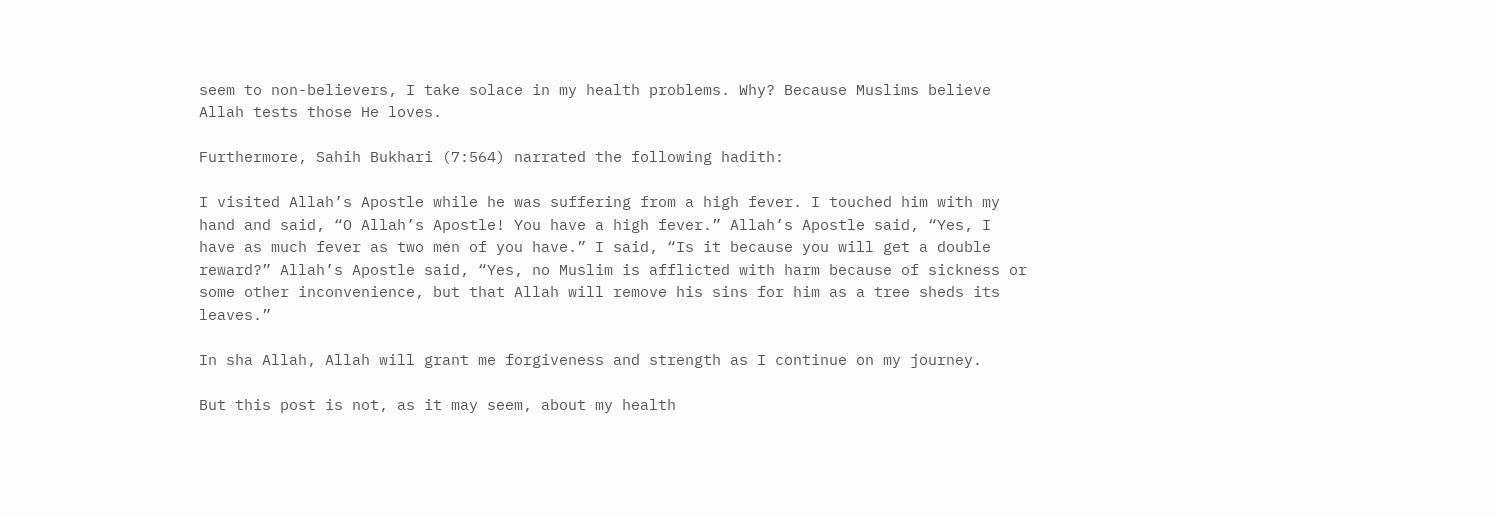seem to non-believers, I take solace in my health problems. Why? Because Muslims believe Allah tests those He loves.

Furthermore, Sahih Bukhari (7:564) narrated the following hadith:

I visited Allah’s Apostle while he was suffering from a high fever. I touched him with my hand and said, “O Allah’s Apostle! You have a high fever.” Allah’s Apostle said, “Yes, I have as much fever as two men of you have.” I said, “Is it because you will get a double reward?” Allah’s Apostle said, “Yes, no Muslim is afflicted with harm because of sickness or some other inconvenience, but that Allah will remove his sins for him as a tree sheds its leaves.”

In sha Allah, Allah will grant me forgiveness and strength as I continue on my journey.

But this post is not, as it may seem, about my health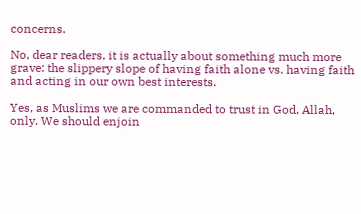concerns.

No, dear readers, it is actually about something much more grave: the slippery slope of having faith alone vs. having faith and acting in our own best interests.

Yes, as Muslims we are commanded to trust in God, Allah, only. We should enjoin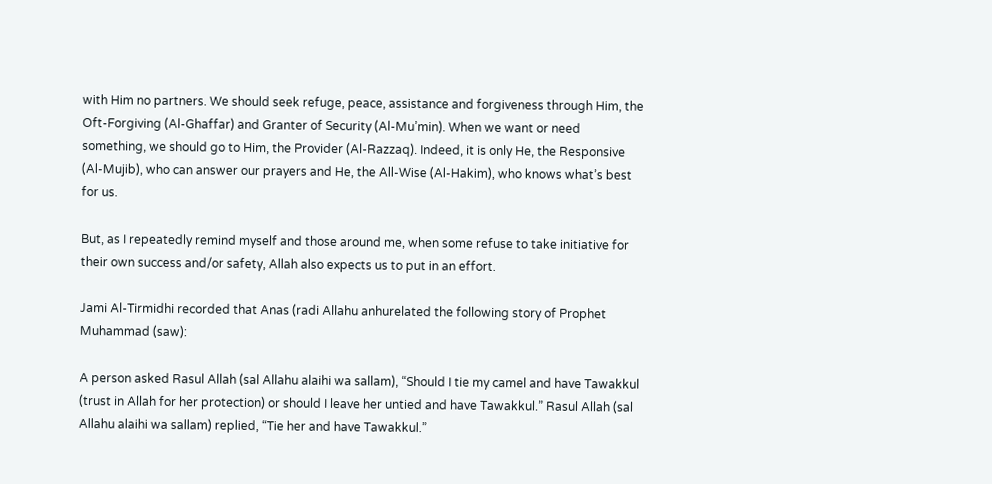with Him no partners. We should seek refuge, peace, assistance and forgiveness through Him, the Oft-Forgiving (Al-Ghaffar) and Granter of Security (Al-Mu’min). When we want or need something, we should go to Him, the Provider (Al-Razzaq). Indeed, it is only He, the Responsive (Al-Mujib), who can answer our prayers and He, the All-Wise (Al-Hakim), who knows what’s best for us.

But, as I repeatedly remind myself and those around me, when some refuse to take initiative for their own success and/or safety, Allah also expects us to put in an effort.

Jami Al-Tirmidhi recorded that Anas (radi Allahu anhurelated the following story of Prophet Muhammad (saw):

A person asked Rasul Allah (sal Allahu alaihi wa sallam), “Should I tie my camel and have Tawakkul (trust in Allah for her protection) or should I leave her untied and have Tawakkul.” Rasul Allah (sal Allahu alaihi wa sallam) replied, “Tie her and have Tawakkul.”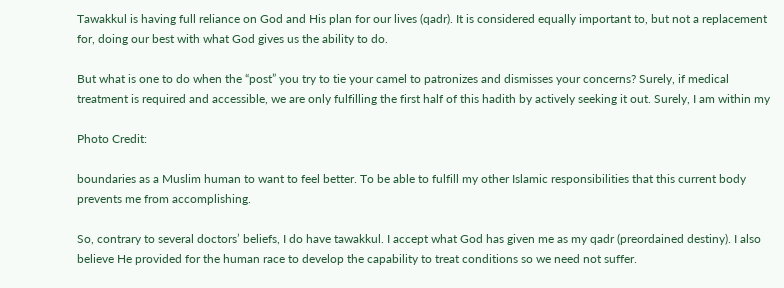Tawakkul is having full reliance on God and His plan for our lives (qadr). It is considered equally important to, but not a replacement for, doing our best with what God gives us the ability to do.

But what is one to do when the “post” you try to tie your camel to patronizes and dismisses your concerns? Surely, if medical treatment is required and accessible, we are only fulfilling the first half of this hadith by actively seeking it out. Surely, I am within my

Photo Credit:

boundaries as a Muslim human to want to feel better. To be able to fulfill my other Islamic responsibilities that this current body prevents me from accomplishing.

So, contrary to several doctors’ beliefs, I do have tawakkul. I accept what God has given me as my qadr (preordained destiny). I also believe He provided for the human race to develop the capability to treat conditions so we need not suffer.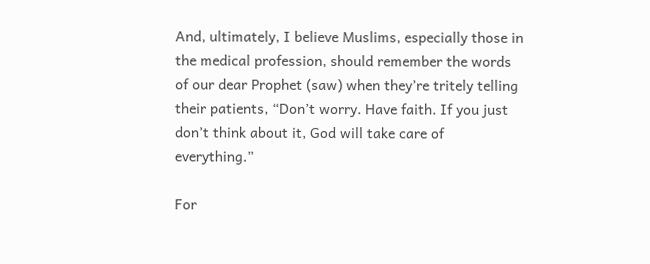And, ultimately, I believe Muslims, especially those in the medical profession, should remember the words of our dear Prophet (saw) when they’re tritely telling their patients, “Don’t worry. Have faith. If you just don’t think about it, God will take care of everything.”

For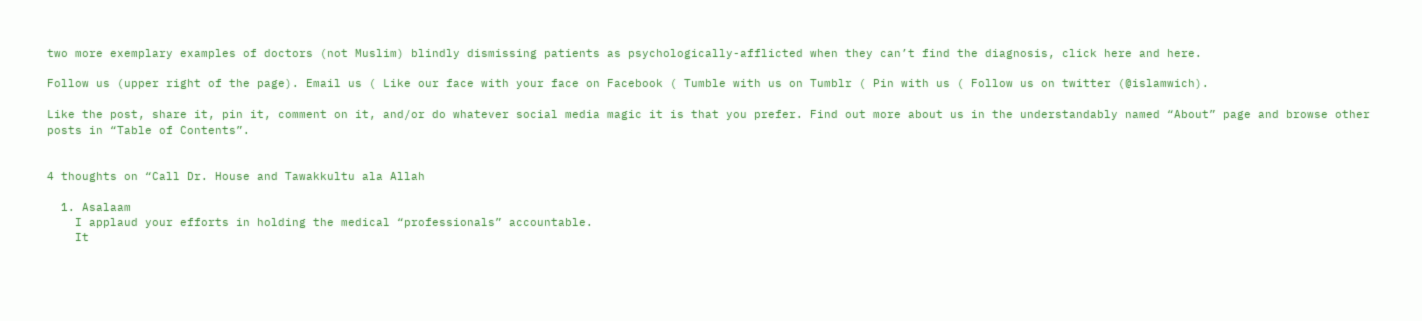two more exemplary examples of doctors (not Muslim) blindly dismissing patients as psychologically-afflicted when they can’t find the diagnosis, click here and here.

Follow us (upper right of the page). Email us ( Like our face with your face on Facebook ( Tumble with us on Tumblr ( Pin with us ( Follow us on twitter (@islamwich).

Like the post, share it, pin it, comment on it, and/or do whatever social media magic it is that you prefer. Find out more about us in the understandably named “About” page and browse other posts in “Table of Contents”.


4 thoughts on “Call Dr. House and Tawakkultu ala Allah

  1. Asalaam
    I applaud your efforts in holding the medical “professionals” accountable.
    It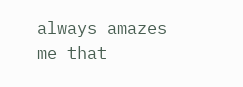always amazes me that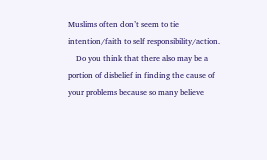Muslims often don’t seem to tie intention/faith to self responsibility/action.
    Do you think that there also may be a portion of disbelief in finding the cause of your problems because so many believe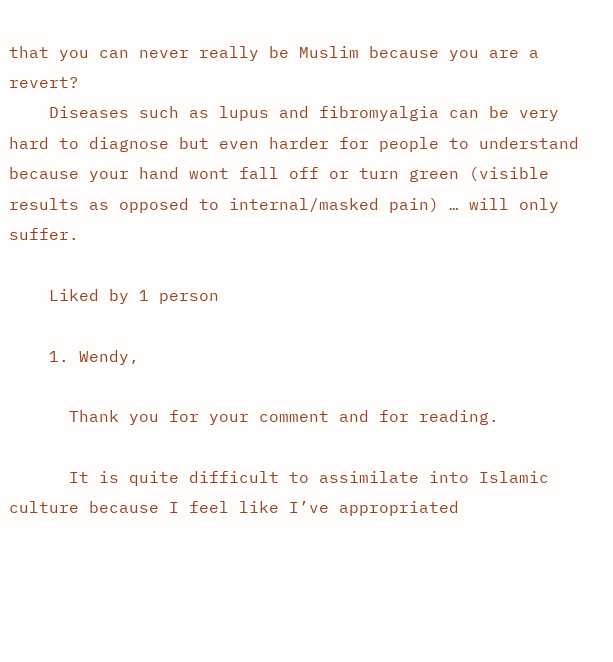that you can never really be Muslim because you are a revert?
    Diseases such as lupus and fibromyalgia can be very hard to diagnose but even harder for people to understand because your hand wont fall off or turn green (visible results as opposed to internal/masked pain) … will only suffer.

    Liked by 1 person

    1. Wendy,

      Thank you for your comment and for reading.

      It is quite difficult to assimilate into Islamic culture because I feel like I’ve appropriated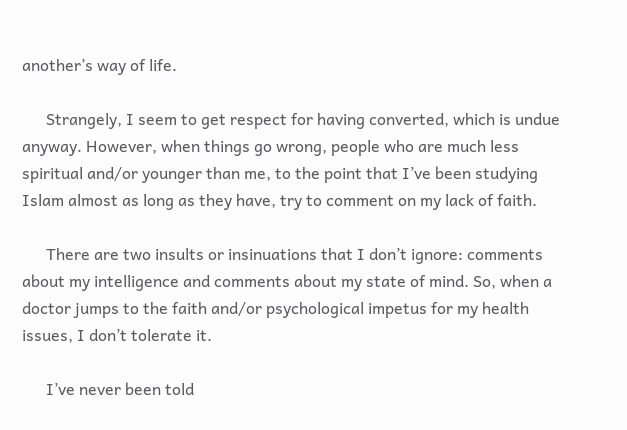another’s way of life.

      Strangely, I seem to get respect for having converted, which is undue anyway. However, when things go wrong, people who are much less spiritual and/or younger than me, to the point that I’ve been studying Islam almost as long as they have, try to comment on my lack of faith.

      There are two insults or insinuations that I don’t ignore: comments about my intelligence and comments about my state of mind. So, when a doctor jumps to the faith and/or psychological impetus for my health issues, I don’t tolerate it.

      I’ve never been told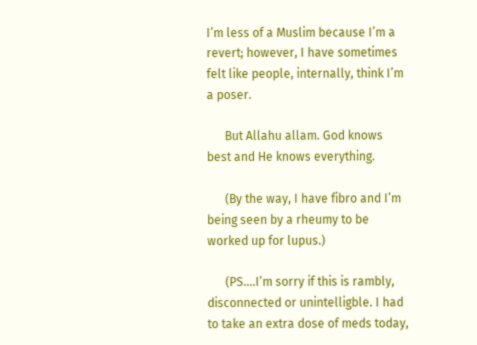I’m less of a Muslim because I’m a revert; however, I have sometimes felt like people, internally, think I’m a poser.

      But Allahu allam. God knows best and He knows everything.

      (By the way, I have fibro and I’m being seen by a rheumy to be worked up for lupus.)

      (PS….I’m sorry if this is rambly, disconnected or unintelligble. I had to take an extra dose of meds today,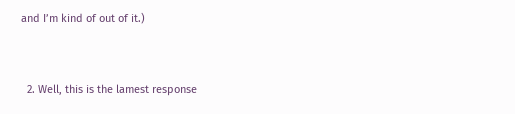and I’m kind of out of it.)


  2. Well, this is the lamest response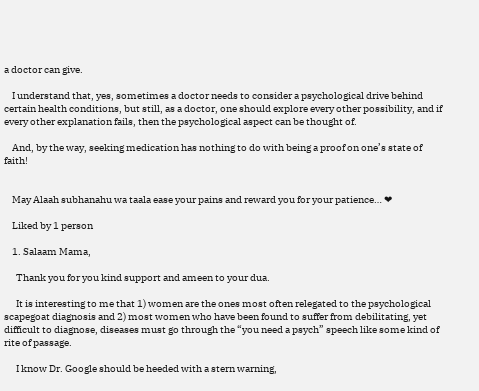a doctor can give.

    I understand that, yes, sometimes a doctor needs to consider a psychological drive behind certain health conditions, but still, as a doctor, one should explore every other possibility, and if every other explanation fails, then the psychological aspect can be thought of.

    And, by the way, seeking medication has nothing to do with being a proof on one’s state of faith!


    May Alaah subhanahu wa taala ease your pains and reward you for your patience… ❤

    Liked by 1 person

    1. Salaam Mama,

      Thank you for you kind support and ameen to your dua.

      It is interesting to me that 1) women are the ones most often relegated to the psychological scapegoat diagnosis and 2) most women who have been found to suffer from debilitating, yet difficult to diagnose, diseases must go through the “you need a psych” speech like some kind of rite of passage.

      I know Dr. Google should be heeded with a stern warning,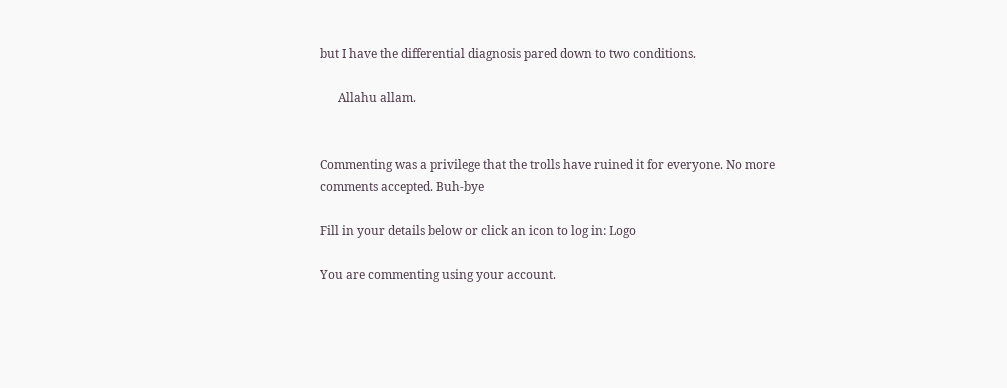but I have the differential diagnosis pared down to two conditions.

      Allahu allam.


Commenting was a privilege that the trolls have ruined it for everyone. No more comments accepted. Buh-bye

Fill in your details below or click an icon to log in: Logo

You are commenting using your account.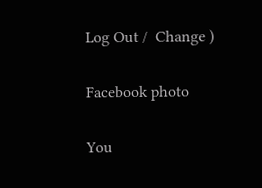Log Out /  Change )

Facebook photo

You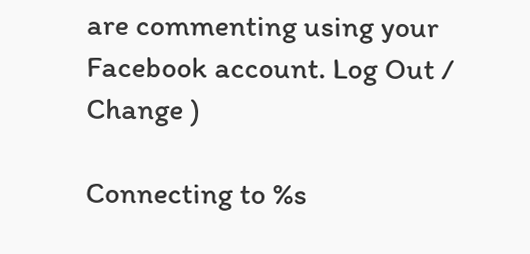are commenting using your Facebook account. Log Out /  Change )

Connecting to %s